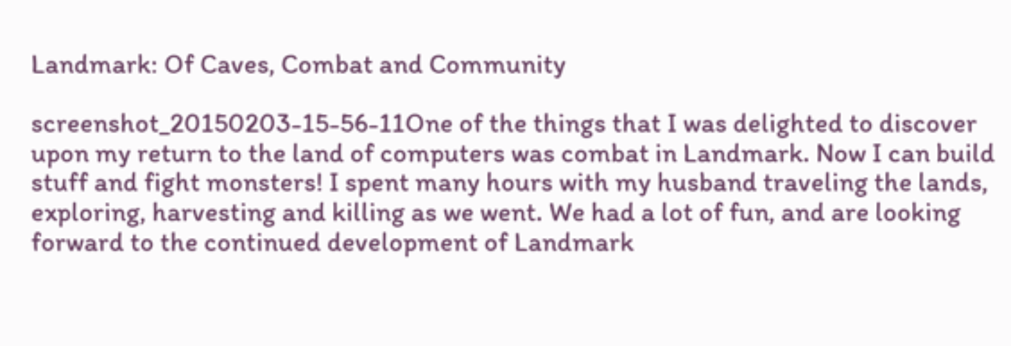Landmark: Of Caves, Combat and Community

screenshot_20150203-15-56-11One of the things that I was delighted to discover upon my return to the land of computers was combat in Landmark. Now I can build stuff and fight monsters! I spent many hours with my husband traveling the lands, exploring, harvesting and killing as we went. We had a lot of fun, and are looking forward to the continued development of Landmark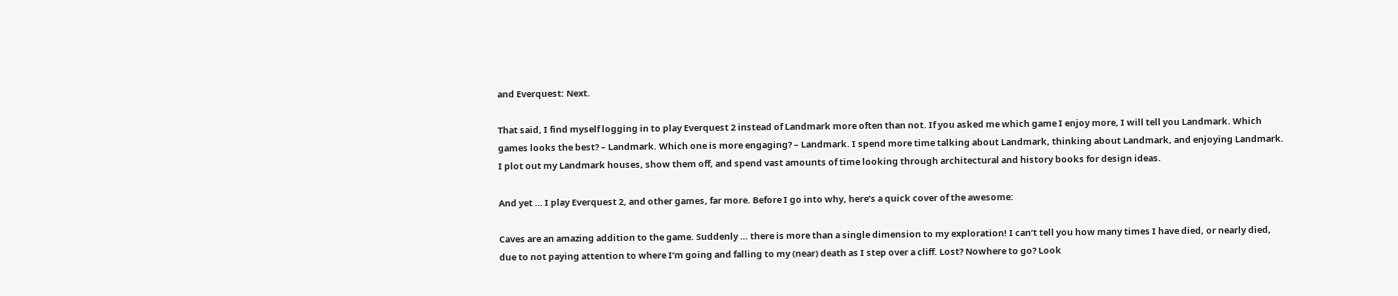and Everquest: Next.

That said, I find myself logging in to play Everquest 2 instead of Landmark more often than not. If you asked me which game I enjoy more, I will tell you Landmark. Which games looks the best? – Landmark. Which one is more engaging? – Landmark. I spend more time talking about Landmark, thinking about Landmark, and enjoying Landmark. I plot out my Landmark houses, show them off, and spend vast amounts of time looking through architectural and history books for design ideas.

And yet … I play Everquest 2, and other games, far more. Before I go into why, here’s a quick cover of the awesome:

Caves are an amazing addition to the game. Suddenly … there is more than a single dimension to my exploration! I can’t tell you how many times I have died, or nearly died, due to not paying attention to where I’m going and falling to my (near) death as I step over a cliff. Lost? Nowhere to go? Look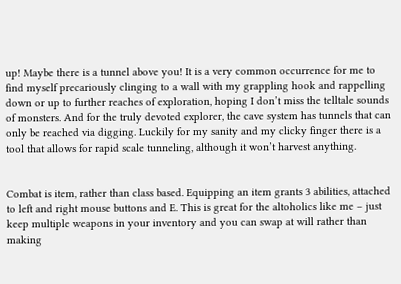up! Maybe there is a tunnel above you! It is a very common occurrence for me to find myself precariously clinging to a wall with my grappling hook and rappelling down or up to further reaches of exploration, hoping I don’t miss the telltale sounds of monsters. And for the truly devoted explorer, the cave system has tunnels that can only be reached via digging. Luckily for my sanity and my clicky finger there is a tool that allows for rapid scale tunneling, although it won’t harvest anything.


Combat is item, rather than class based. Equipping an item grants 3 abilities, attached to left and right mouse buttons and E. This is great for the altoholics like me – just keep multiple weapons in your inventory and you can swap at will rather than making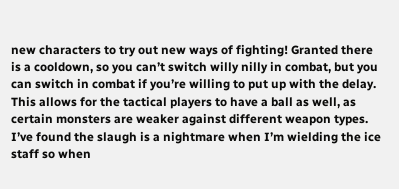new characters to try out new ways of fighting! Granted there is a cooldown, so you can’t switch willy nilly in combat, but you can switch in combat if you’re willing to put up with the delay. This allows for the tactical players to have a ball as well, as certain monsters are weaker against different weapon types. I’ve found the slaugh is a nightmare when I’m wielding the ice staff so when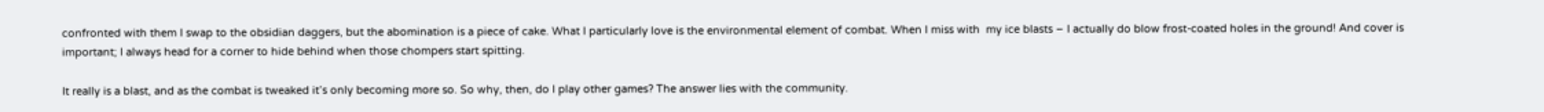confronted with them I swap to the obsidian daggers, but the abomination is a piece of cake. What I particularly love is the environmental element of combat. When I miss with  my ice blasts – I actually do blow frost-coated holes in the ground! And cover is important; I always head for a corner to hide behind when those chompers start spitting.

It really is a blast, and as the combat is tweaked it’s only becoming more so. So why, then, do I play other games? The answer lies with the community.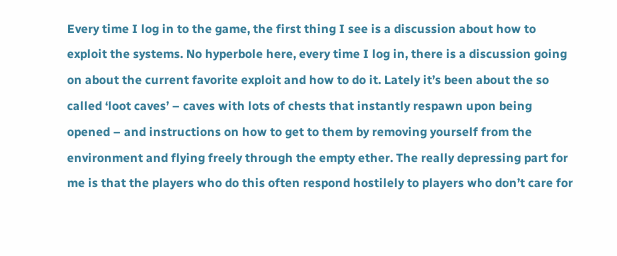Every time I log in to the game, the first thing I see is a discussion about how to exploit the systems. No hyperbole here, every time I log in, there is a discussion going on about the current favorite exploit and how to do it. Lately it’s been about the so called ‘loot caves’ – caves with lots of chests that instantly respawn upon being opened – and instructions on how to get to them by removing yourself from the environment and flying freely through the empty ether. The really depressing part for me is that the players who do this often respond hostilely to players who don’t care for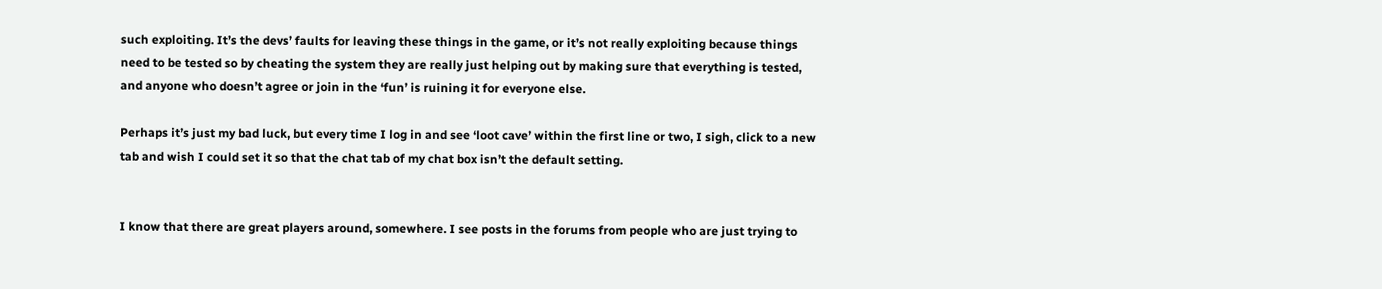such exploiting. It’s the devs’ faults for leaving these things in the game, or it’s not really exploiting because things need to be tested so by cheating the system they are really just helping out by making sure that everything is tested, and anyone who doesn’t agree or join in the ‘fun’ is ruining it for everyone else.

Perhaps it’s just my bad luck, but every time I log in and see ‘loot cave’ within the first line or two, I sigh, click to a new tab and wish I could set it so that the chat tab of my chat box isn’t the default setting.


I know that there are great players around, somewhere. I see posts in the forums from people who are just trying to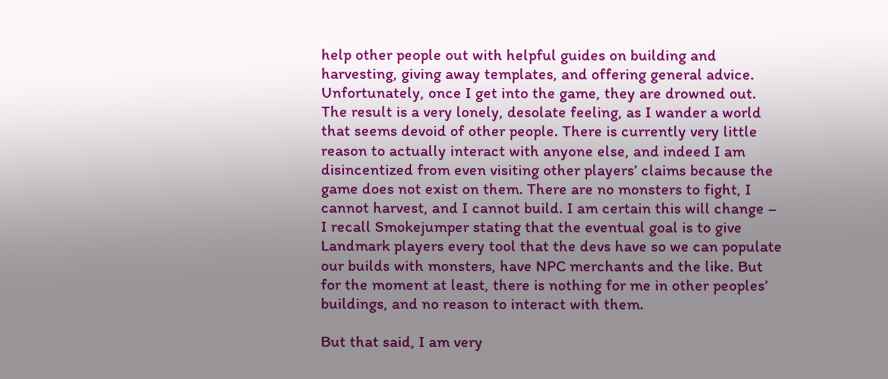help other people out with helpful guides on building and harvesting, giving away templates, and offering general advice. Unfortunately, once I get into the game, they are drowned out. The result is a very lonely, desolate feeling, as I wander a world that seems devoid of other people. There is currently very little reason to actually interact with anyone else, and indeed I am disincentized from even visiting other players’ claims because the game does not exist on them. There are no monsters to fight, I cannot harvest, and I cannot build. I am certain this will change – I recall Smokejumper stating that the eventual goal is to give Landmark players every tool that the devs have so we can populate our builds with monsters, have NPC merchants and the like. But for the moment at least, there is nothing for me in other peoples’ buildings, and no reason to interact with them.

But that said, I am very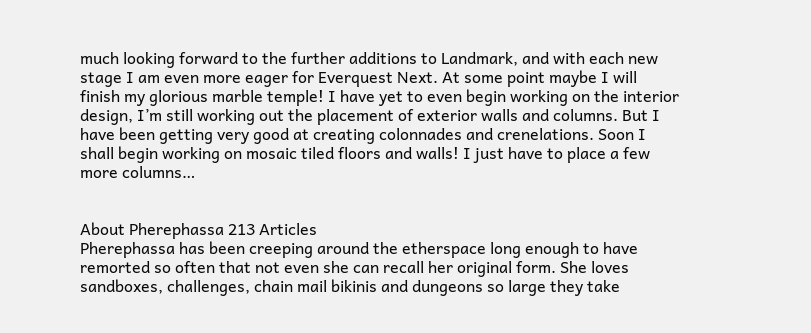much looking forward to the further additions to Landmark, and with each new stage I am even more eager for Everquest Next. At some point maybe I will finish my glorious marble temple! I have yet to even begin working on the interior design, I’m still working out the placement of exterior walls and columns. But I have been getting very good at creating colonnades and crenelations. Soon I shall begin working on mosaic tiled floors and walls! I just have to place a few more columns…


About Pherephassa 213 Articles
Pherephassa has been creeping around the etherspace long enough to have remorted so often that not even she can recall her original form. She loves sandboxes, challenges, chain mail bikinis and dungeons so large they take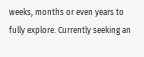weeks, months or even years to fully explore. Currently seeking an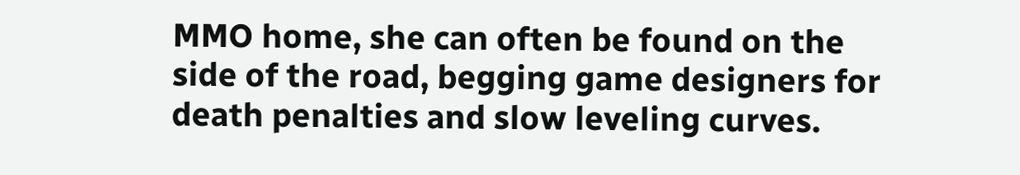MMO home, she can often be found on the side of the road, begging game designers for death penalties and slow leveling curves.